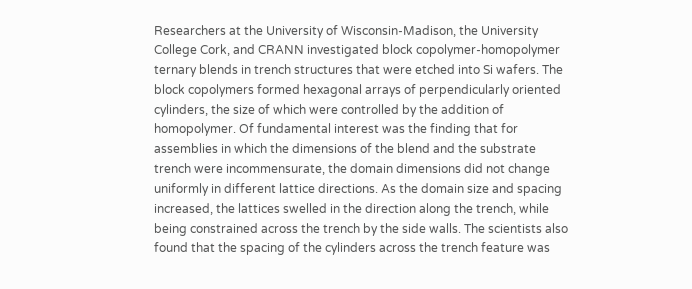Researchers at the University of Wisconsin-Madison, the University College Cork, and CRANN investigated block copolymer-homopolymer ternary blends in trench structures that were etched into Si wafers. The block copolymers formed hexagonal arrays of perpendicularly oriented cylinders, the size of which were controlled by the addition of homopolymer. Of fundamental interest was the finding that for assemblies in which the dimensions of the blend and the substrate trench were incommensurate, the domain dimensions did not change uniformly in different lattice directions. As the domain size and spacing increased, the lattices swelled in the direction along the trench, while being constrained across the trench by the side walls. The scientists also found that the spacing of the cylinders across the trench feature was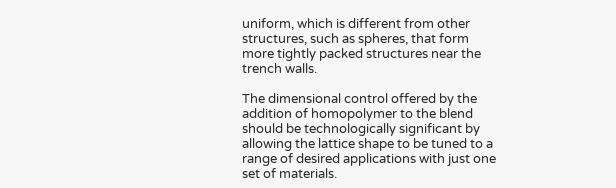uniform, which is different from other structures, such as spheres, that form more tightly packed structures near the trench walls.

The dimensional control offered by the addition of homopolymer to the blend should be technologically significant by allowing the lattice shape to be tuned to a range of desired applications with just one set of materials.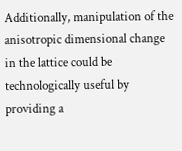Additionally, manipulation of the anisotropic dimensional change in the lattice could be technologically useful by providing a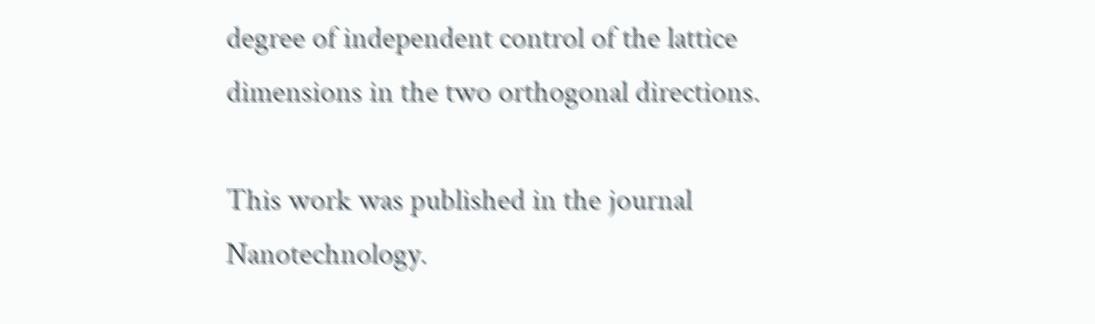degree of independent control of the lattice dimensions in the two orthogonal directions.

This work was published in the journal Nanotechnology.